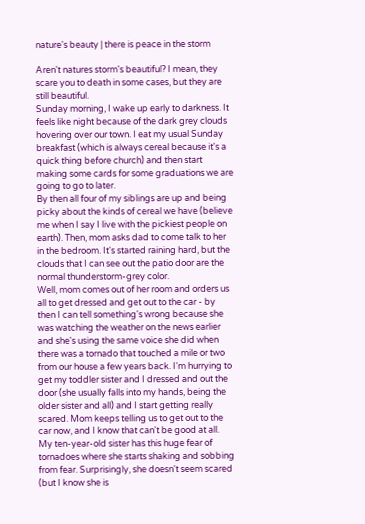nature's beauty | there is peace in the storm

Aren't natures storm's beautiful? I mean, they scare you to death in some cases, but they are still beautiful.
Sunday morning, I wake up early to darkness. It feels like night because of the dark grey clouds hovering over our town. I eat my usual Sunday breakfast (which is always cereal because it's a quick thing before church) and then start making some cards for some graduations we are going to go to later.
By then all four of my siblings are up and being picky about the kinds of cereal we have (believe me when I say I live with the pickiest people on earth). Then, mom asks dad to come talk to her in the bedroom. It's started raining hard, but the clouds that I can see out the patio door are the normal thunderstorm-grey color.
Well, mom comes out of her room and orders us all to get dressed and get out to the car - by then I can tell something's wrong because she was watching the weather on the news earlier and she's using the same voice she did when there was a tornado that touched a mile or two from our house a few years back. I'm hurrying to get my toddler sister and I dressed and out the door (she usually falls into my hands, being the older sister and all) and I start getting really scared. Mom keeps telling us to get out to the car now, and I know that can't be good at all.
My ten-year-old sister has this huge fear of tornadoes where she starts shaking and sobbing from fear. Surprisingly, she doesn't seem scared (but I know she is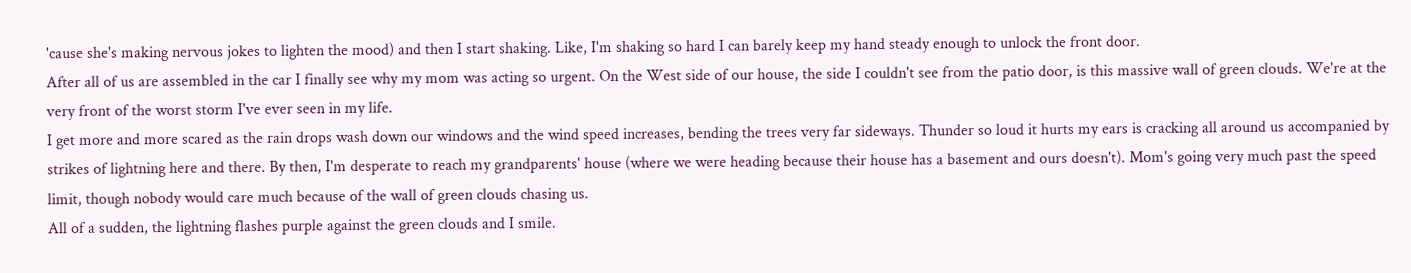'cause she's making nervous jokes to lighten the mood) and then I start shaking. Like, I'm shaking so hard I can barely keep my hand steady enough to unlock the front door.
After all of us are assembled in the car I finally see why my mom was acting so urgent. On the West side of our house, the side I couldn't see from the patio door, is this massive wall of green clouds. We're at the very front of the worst storm I've ever seen in my life.
I get more and more scared as the rain drops wash down our windows and the wind speed increases, bending the trees very far sideways. Thunder so loud it hurts my ears is cracking all around us accompanied by strikes of lightning here and there. By then, I'm desperate to reach my grandparents' house (where we were heading because their house has a basement and ours doesn't). Mom's going very much past the speed limit, though nobody would care much because of the wall of green clouds chasing us.
All of a sudden, the lightning flashes purple against the green clouds and I smile.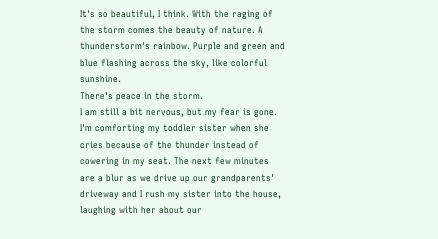It's so beautiful, I think. With the raging of the storm comes the beauty of nature. A thunderstorm's rainbow. Purple and green and blue flashing across the sky, like colorful sunshine.
There's peace in the storm.
I am still a bit nervous, but my fear is gone. I'm comforting my toddler sister when she cries because of the thunder instead of cowering in my seat. The next few minutes are a blur as we drive up our grandparents' driveway and I rush my sister into the house, laughing with her about our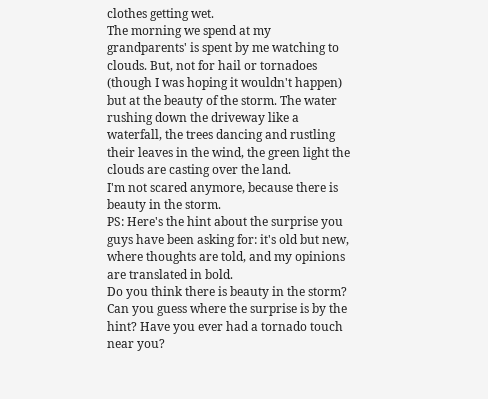clothes getting wet.
The morning we spend at my grandparents' is spent by me watching to clouds. But, not for hail or tornadoes (though I was hoping it wouldn't happen) but at the beauty of the storm. The water rushing down the driveway like a waterfall, the trees dancing and rustling their leaves in the wind, the green light the clouds are casting over the land.
I'm not scared anymore, because there is beauty in the storm.
PS: Here's the hint about the surprise you guys have been asking for: it's old but new, where thoughts are told, and my opinions are translated in bold.
Do you think there is beauty in the storm? Can you guess where the surprise is by the hint? Have you ever had a tornado touch near you?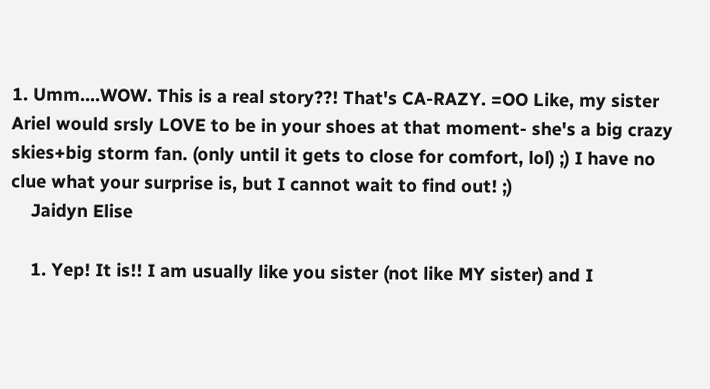1. Umm....WOW. This is a real story??! That's CA-RAZY. =OO Like, my sister Ariel would srsly LOVE to be in your shoes at that moment- she's a big crazy skies+big storm fan. (only until it gets to close for comfort, lol) ;) I have no clue what your surprise is, but I cannot wait to find out! ;)
    Jaidyn Elise

    1. Yep! It is!! I am usually like you sister (not like MY sister) and I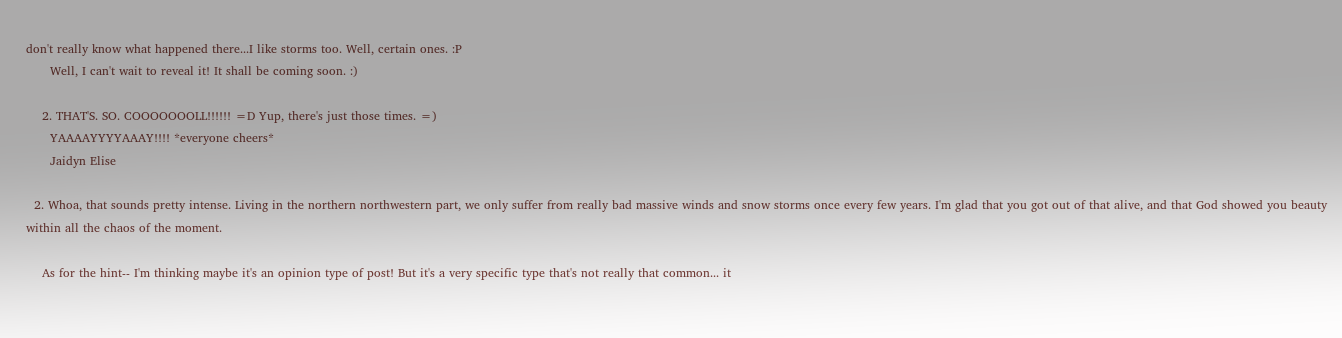don't really know what happened there...I like storms too. Well, certain ones. :P
      Well, I can't wait to reveal it! It shall be coming soon. :)

    2. THAT'S. SO. COOOOOOOLL!!!!!! =D Yup, there's just those times. =)
      YAAAAYYYYAAAY!!!! *everyone cheers*
      Jaidyn Elise

  2. Whoa, that sounds pretty intense. Living in the northern northwestern part, we only suffer from really bad massive winds and snow storms once every few years. I'm glad that you got out of that alive, and that God showed you beauty within all the chaos of the moment.

    As for the hint-- I'm thinking maybe it's an opinion type of post! But it's a very specific type that's not really that common... it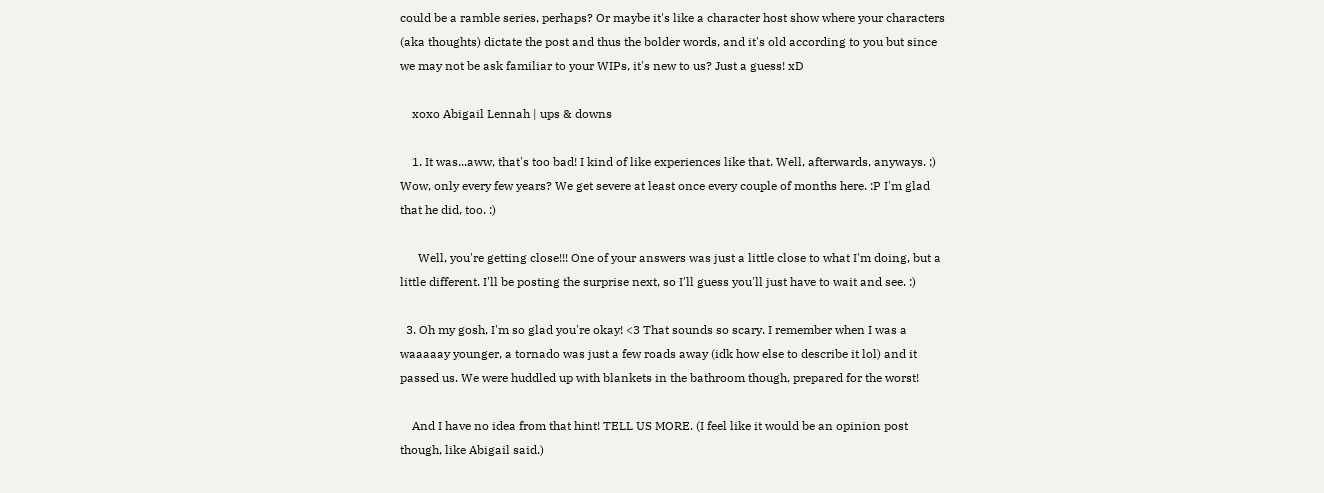could be a ramble series, perhaps? Or maybe it's like a character host show where your characters (aka thoughts) dictate the post and thus the bolder words, and it's old according to you but since we may not be ask familiar to your WIPs, it's new to us? Just a guess! xD

    xoxo Abigail Lennah | ups & downs

    1. It was...aww, that's too bad! I kind of like experiences like that. Well, afterwards, anyways. ;) Wow, only every few years? We get severe at least once every couple of months here. :P I'm glad that he did, too. :)

      Well, you're getting close!!! One of your answers was just a little close to what I'm doing, but a little different. I'll be posting the surprise next, so I'll guess you'll just have to wait and see. :)

  3. Oh my gosh, I'm so glad you're okay! <3 That sounds so scary. I remember when I was a waaaaay younger, a tornado was just a few roads away (idk how else to describe it lol) and it passed us. We were huddled up with blankets in the bathroom though, prepared for the worst!

    And I have no idea from that hint! TELL US MORE. (I feel like it would be an opinion post though, like Abigail said.)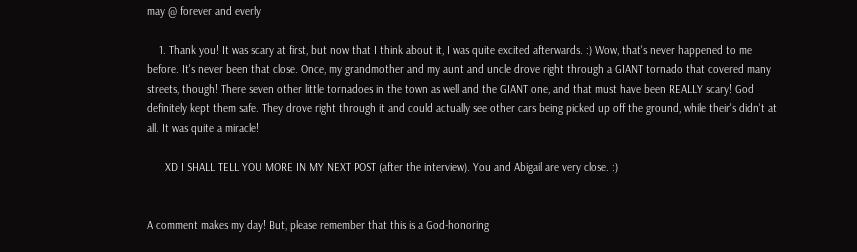may @ forever and everly

    1. Thank you! It was scary at first, but now that I think about it, I was quite excited afterwards. :) Wow, that's never happened to me before. It's never been that close. Once, my grandmother and my aunt and uncle drove right through a GIANT tornado that covered many streets, though! There seven other little tornadoes in the town as well and the GIANT one, and that must have been REALLY scary! God definitely kept them safe. They drove right through it and could actually see other cars being picked up off the ground, while their's didn't at all. It was quite a miracle!

      XD I SHALL TELL YOU MORE IN MY NEXT POST (after the interview). You and Abigail are very close. :)


A comment makes my day! But, please remember that this is a God-honoring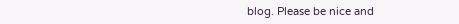blog. Please be nice and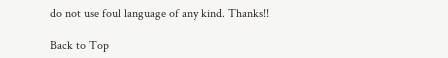do not use foul language of any kind. Thanks!!

Back to Top